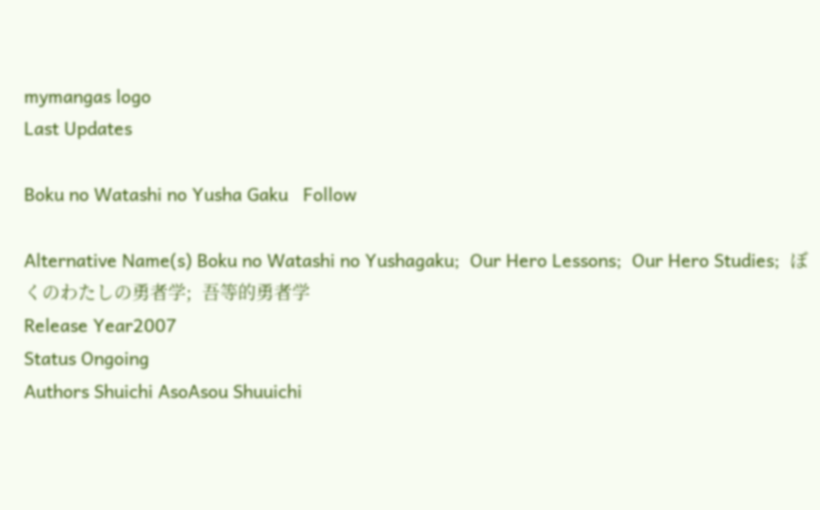mymangas logo
Last Updates

Boku no Watashi no Yusha Gaku   Follow

Alternative Name(s) Boku no Watashi no Yushagaku;  Our Hero Lessons;  Our Hero Studies;  ぼくのわたしの勇者学;  吾等的勇者学
Release Year2007
Status Ongoing
Authors Shuichi AsoAsou Shuuichi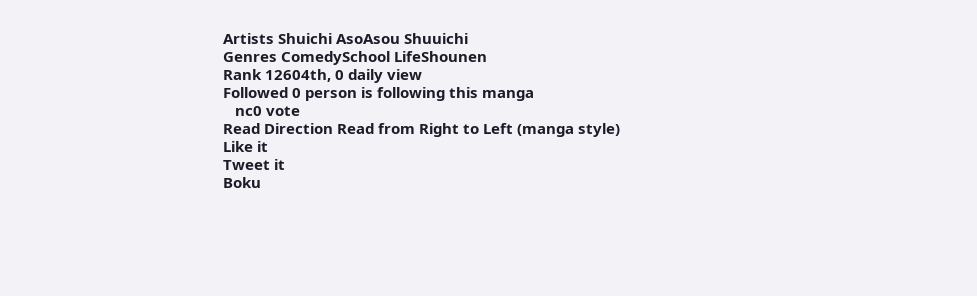Artists Shuichi AsoAsou Shuuichi
Genres ComedySchool LifeShounen
Rank 12604th, 0 daily view
Followed 0 person is following this manga
   nc0 vote
Read Direction Read from Right to Left (manga style)
Like it
Tweet it
Boku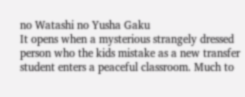no Watashi no Yusha Gaku
It opens when a mysterious strangely dressed person who the kids mistake as a new transfer student enters a peaceful classroom. Much to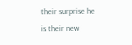their surprise he is their new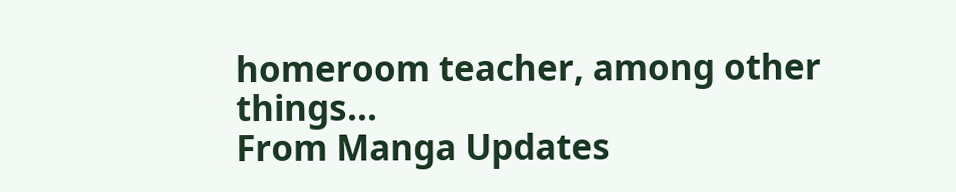homeroom teacher, among other things…
From Manga Updates